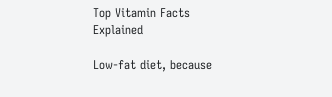Top Vitamin Facts Explained

Low-fat diet, because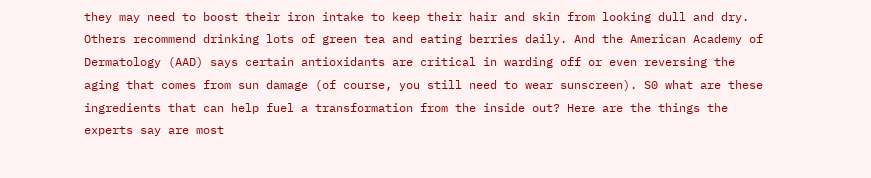they may need to boost their iron intake to keep their hair and skin from looking dull and dry. Others recommend drinking lots of green tea and eating berries daily. And the American Academy of Dermatology (AAD) says certain antioxidants are critical in warding off or even reversing the aging that comes from sun damage (of course, you still need to wear sunscreen). S0 what are these ingredients that can help fuel a transformation from the inside out? Here are the things the experts say are most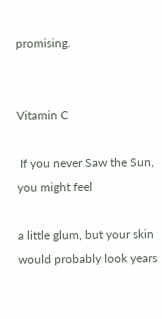promising.


Vitamin C

 If you never Saw the Sun, you might feel

a little glum, but your skin would probably look years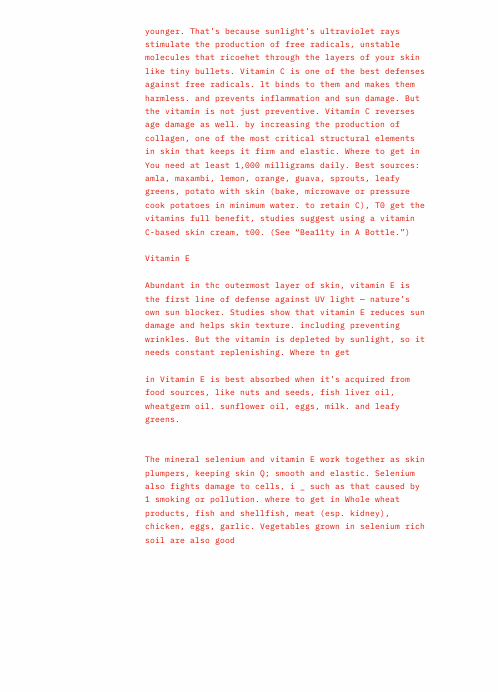younger. That’s because sunlight’s ultraviolet rays stimulate the production of free radicals, unstable molecules that ricoehet through the layers of your skin like tiny bullets. Vitamin C is one of the best defenses against free radicals. lt binds to them and makes them harmless. and prevents inflammation and sun damage. But the vitamin is not just preventive. Vitamin C reverses age damage as well. by increasing the production of collagen, one of the most critical structural elements in skin that keeps it firm and elastic. Where to get in You need at least 1,000 milligrams daily. Best sources: amla, maxambi, lemon, orange, guava, sprouts, leafy greens, potato with skin (bake, microwave or pressure cook potatoes in minimum water. to retain C), T0 get the vitamins full benefit, studies suggest using a vitamin C-based skin cream, t00. (See “Bea11ty in A Bottle.”)

Vitamin E

Abundant in thc outermost layer of skin, vitamin E is the first line of defense against UV light — nature’s own sun blocker. Studies show that vitamin E reduces sun damage and helps skin texture. including preventing wrinkles. But the vitamin is depleted by sunlight, so it needs constant replenishing. Where tn get

in Vitamin E is best absorbed when it’s acquired from food sources, like nuts and seeds, fish liver oil, wheatgerm oil. sunflower oil, eggs, milk. and leafy greens.


The mineral selenium and vitamin E work together as skin plumpers, keeping skin Q; smooth and elastic. Selenium also fights damage to cells, i _ such as that caused by 1 smoking or pollution. where to get in Whole wheat products, fish and shellfish, meat (esp. kidney), chicken, eggs, garlic. Vegetables grown in selenium rich soil are also good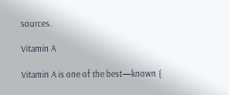sources.

Vitamin A

Vitamin A is one of the best—known {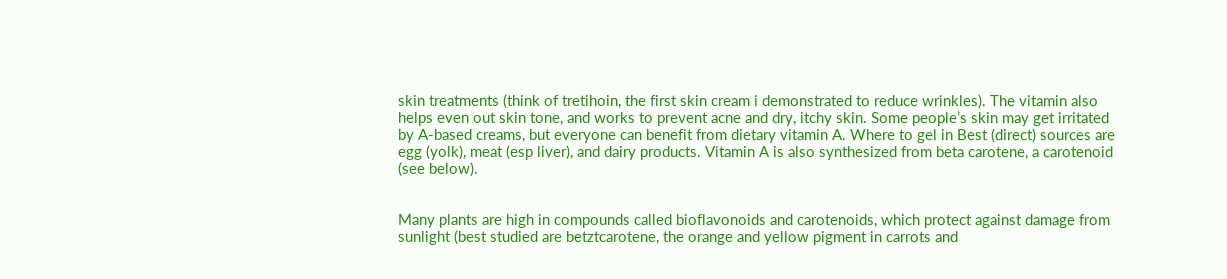skin treatments (think of tretihoin, the first skin cream i demonstrated to reduce wrinkles). The vitamin also helps even out skin tone, and works to prevent acne and dry, itchy skin. Some people’s skin may get irritated by A-based creams, but everyone can benefit from dietary vitamin A. Where to gel in Best (direct) sources are egg (yolk), meat (esp liver), and dairy products. Vitamin A is also synthesized from beta carotene, a carotenoid (see below).


Many plants are high in compounds called bioflavonoids and carotenoids, which protect against damage from sunlight (best studied are betztcarotene, the orange and yellow pigment in carrots and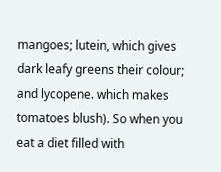mangoes; lutein, which gives dark leafy greens their colour; and lycopene. which makes tomatoes blush). So when you eat a diet filled with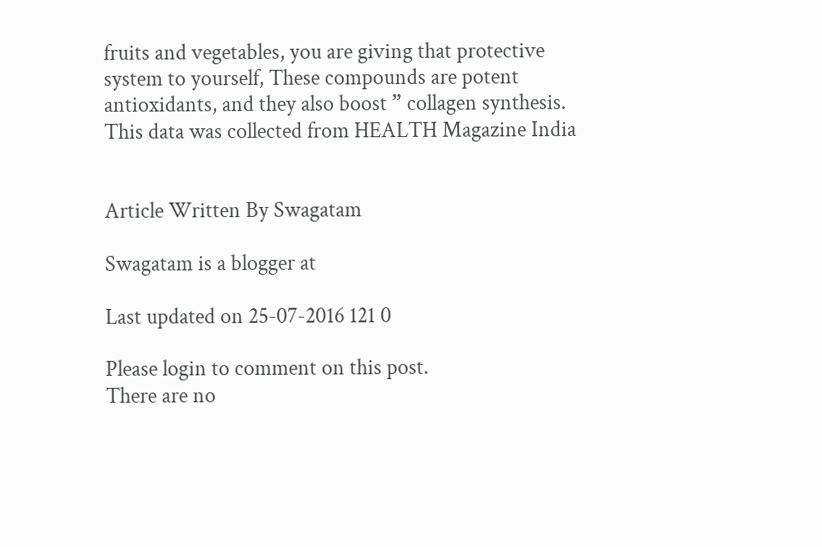fruits and vegetables, you are giving that protective system to yourself, These compounds are potent antioxidants, and they also boost ” collagen synthesis. This data was collected from HEALTH Magazine India


Article Written By Swagatam

Swagatam is a blogger at

Last updated on 25-07-2016 121 0

Please login to comment on this post.
There are no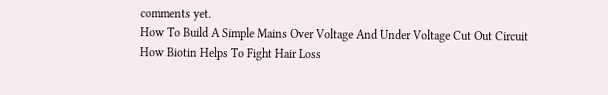comments yet.
How To Build A Simple Mains Over Voltage And Under Voltage Cut Out Circuit
How Biotin Helps To Fight Hair Loss